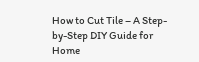How to Cut Tile – A Step-by-Step DIY Guide for Home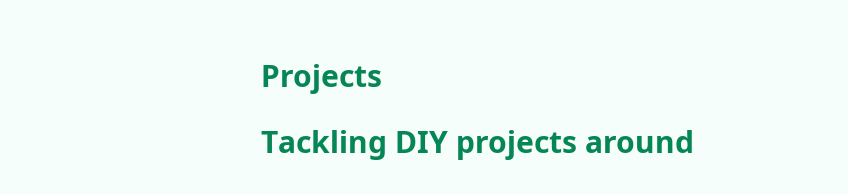Projects

Tackling DIY projects around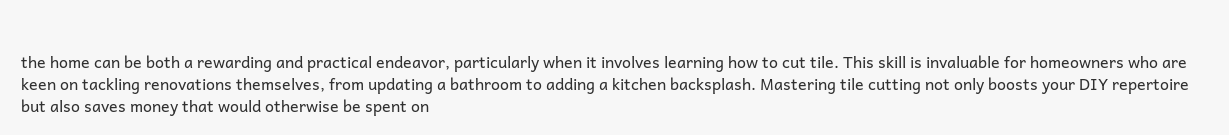the home can be both a rewarding and practical endeavor, particularly when it involves learning how to cut tile. This skill is invaluable for homeowners who are keen on tackling renovations themselves, from updating a bathroom to adding a kitchen backsplash. Mastering tile cutting not only boosts your DIY repertoire but also saves money that would otherwise be spent on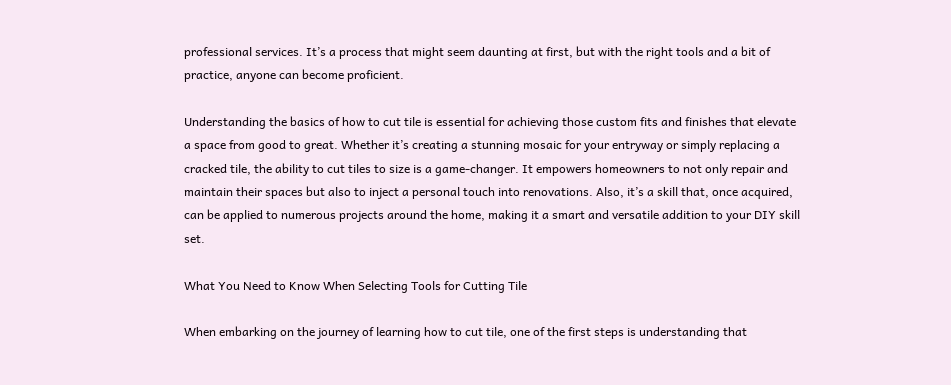professional services. It’s a process that might seem daunting at first, but with the right tools and a bit of practice, anyone can become proficient.

Understanding the basics of how to cut tile is essential for achieving those custom fits and finishes that elevate a space from good to great. Whether it’s creating a stunning mosaic for your entryway or simply replacing a cracked tile, the ability to cut tiles to size is a game-changer. It empowers homeowners to not only repair and maintain their spaces but also to inject a personal touch into renovations. Also, it’s a skill that, once acquired, can be applied to numerous projects around the home, making it a smart and versatile addition to your DIY skill set.

What You Need to Know When Selecting Tools for Cutting Tile

When embarking on the journey of learning how to cut tile, one of the first steps is understanding that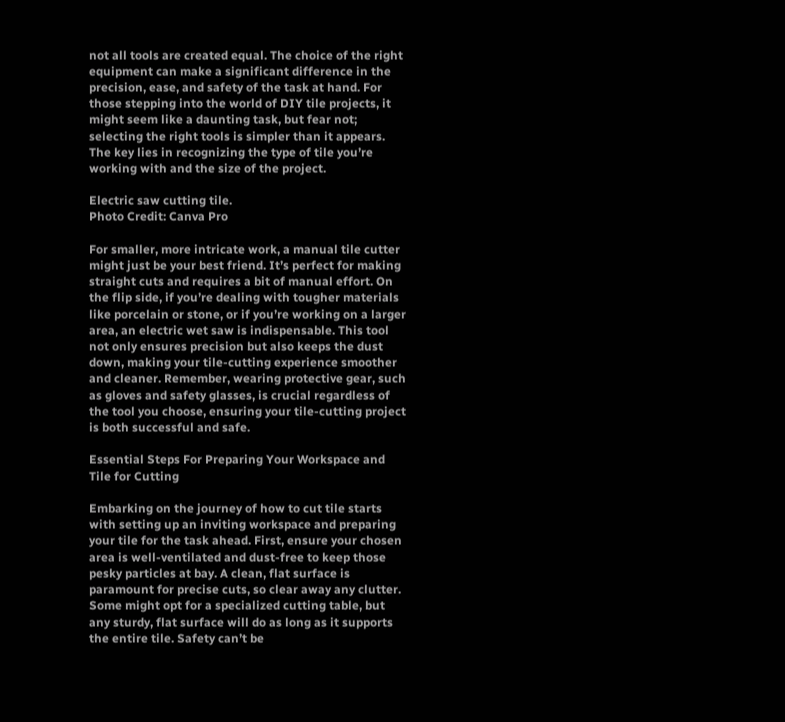not all tools are created equal. The choice of the right equipment can make a significant difference in the precision, ease, and safety of the task at hand. For those stepping into the world of DIY tile projects, it might seem like a daunting task, but fear not; selecting the right tools is simpler than it appears. The key lies in recognizing the type of tile you’re working with and the size of the project.

Electric saw cutting tile.
Photo Credit: Canva Pro

For smaller, more intricate work, a manual tile cutter might just be your best friend. It’s perfect for making straight cuts and requires a bit of manual effort. On the flip side, if you’re dealing with tougher materials like porcelain or stone, or if you’re working on a larger area, an electric wet saw is indispensable. This tool not only ensures precision but also keeps the dust down, making your tile-cutting experience smoother and cleaner. Remember, wearing protective gear, such as gloves and safety glasses, is crucial regardless of the tool you choose, ensuring your tile-cutting project is both successful and safe.

Essential Steps For Preparing Your Workspace and Tile for Cutting

Embarking on the journey of how to cut tile starts with setting up an inviting workspace and preparing your tile for the task ahead. First, ensure your chosen area is well-ventilated and dust-free to keep those pesky particles at bay. A clean, flat surface is paramount for precise cuts, so clear away any clutter. Some might opt for a specialized cutting table, but any sturdy, flat surface will do as long as it supports the entire tile. Safety can’t be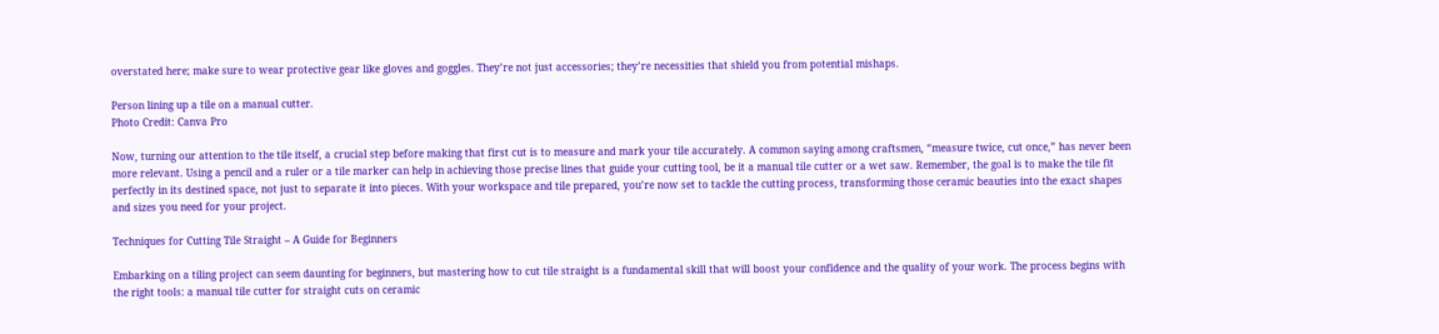overstated here; make sure to wear protective gear like gloves and goggles. They’re not just accessories; they’re necessities that shield you from potential mishaps.

Person lining up a tile on a manual cutter.
Photo Credit: Canva Pro

Now, turning our attention to the tile itself, a crucial step before making that first cut is to measure and mark your tile accurately. A common saying among craftsmen, “measure twice, cut once,” has never been more relevant. Using a pencil and a ruler or a tile marker can help in achieving those precise lines that guide your cutting tool, be it a manual tile cutter or a wet saw. Remember, the goal is to make the tile fit perfectly in its destined space, not just to separate it into pieces. With your workspace and tile prepared, you’re now set to tackle the cutting process, transforming those ceramic beauties into the exact shapes and sizes you need for your project.

Techniques for Cutting Tile Straight – A Guide for Beginners

Embarking on a tiling project can seem daunting for beginners, but mastering how to cut tile straight is a fundamental skill that will boost your confidence and the quality of your work. The process begins with the right tools: a manual tile cutter for straight cuts on ceramic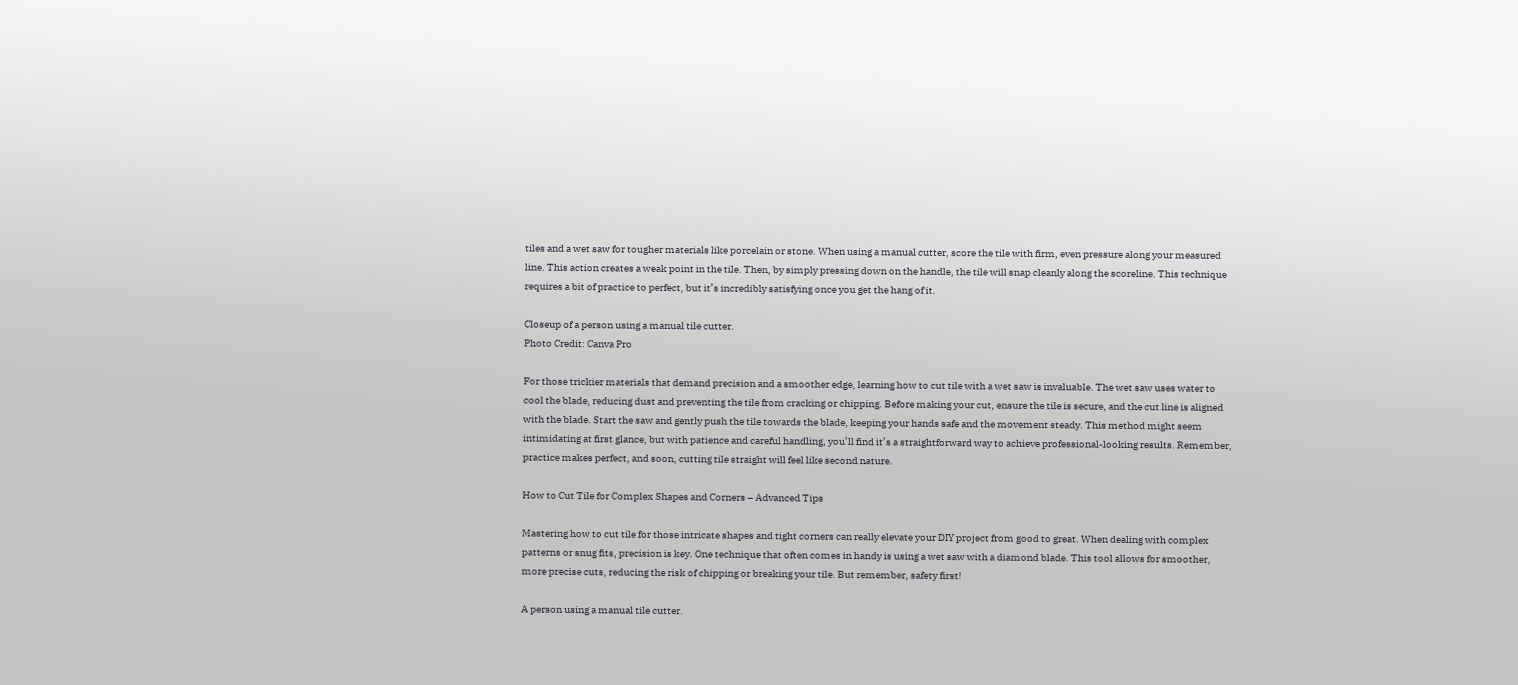tiles and a wet saw for tougher materials like porcelain or stone. When using a manual cutter, score the tile with firm, even pressure along your measured line. This action creates a weak point in the tile. Then, by simply pressing down on the handle, the tile will snap cleanly along the scoreline. This technique requires a bit of practice to perfect, but it’s incredibly satisfying once you get the hang of it.

Closeup of a person using a manual tile cutter.
Photo Credit: Canva Pro

For those trickier materials that demand precision and a smoother edge, learning how to cut tile with a wet saw is invaluable. The wet saw uses water to cool the blade, reducing dust and preventing the tile from cracking or chipping. Before making your cut, ensure the tile is secure, and the cut line is aligned with the blade. Start the saw and gently push the tile towards the blade, keeping your hands safe and the movement steady. This method might seem intimidating at first glance, but with patience and careful handling, you’ll find it’s a straightforward way to achieve professional-looking results. Remember, practice makes perfect, and soon, cutting tile straight will feel like second nature.

How to Cut Tile for Complex Shapes and Corners – Advanced Tips

Mastering how to cut tile for those intricate shapes and tight corners can really elevate your DIY project from good to great. When dealing with complex patterns or snug fits, precision is key. One technique that often comes in handy is using a wet saw with a diamond blade. This tool allows for smoother, more precise cuts, reducing the risk of chipping or breaking your tile. But remember, safety first!

A person using a manual tile cutter.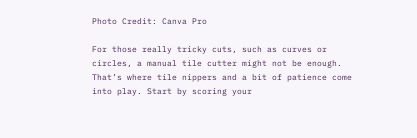Photo Credit: Canva Pro

For those really tricky cuts, such as curves or circles, a manual tile cutter might not be enough. That’s where tile nippers and a bit of patience come into play. Start by scoring your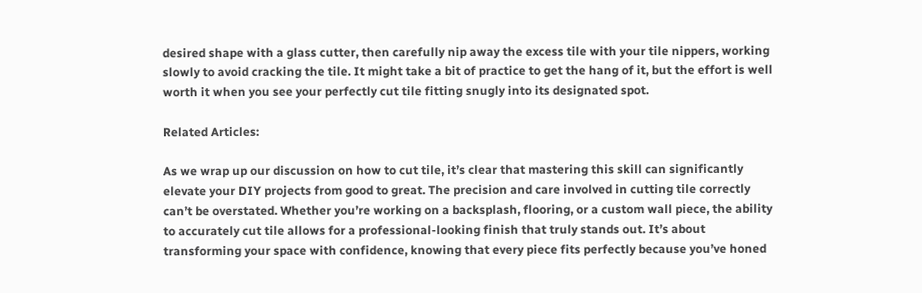desired shape with a glass cutter, then carefully nip away the excess tile with your tile nippers, working slowly to avoid cracking the tile. It might take a bit of practice to get the hang of it, but the effort is well worth it when you see your perfectly cut tile fitting snugly into its designated spot.

Related Articles:

As we wrap up our discussion on how to cut tile, it’s clear that mastering this skill can significantly elevate your DIY projects from good to great. The precision and care involved in cutting tile correctly can’t be overstated. Whether you’re working on a backsplash, flooring, or a custom wall piece, the ability to accurately cut tile allows for a professional-looking finish that truly stands out. It’s about transforming your space with confidence, knowing that every piece fits perfectly because you’ve honed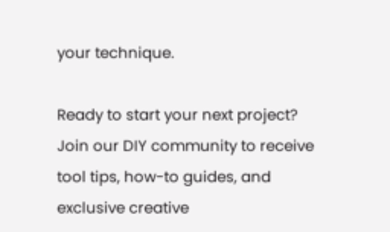your technique.

Ready to start your next project? Join our DIY community to receive tool tips, how-to guides, and exclusive creative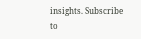insights. Subscribe to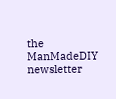the ManMadeDIY newsletter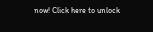now! Click here to unlock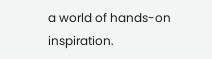a world of hands-on inspiration.